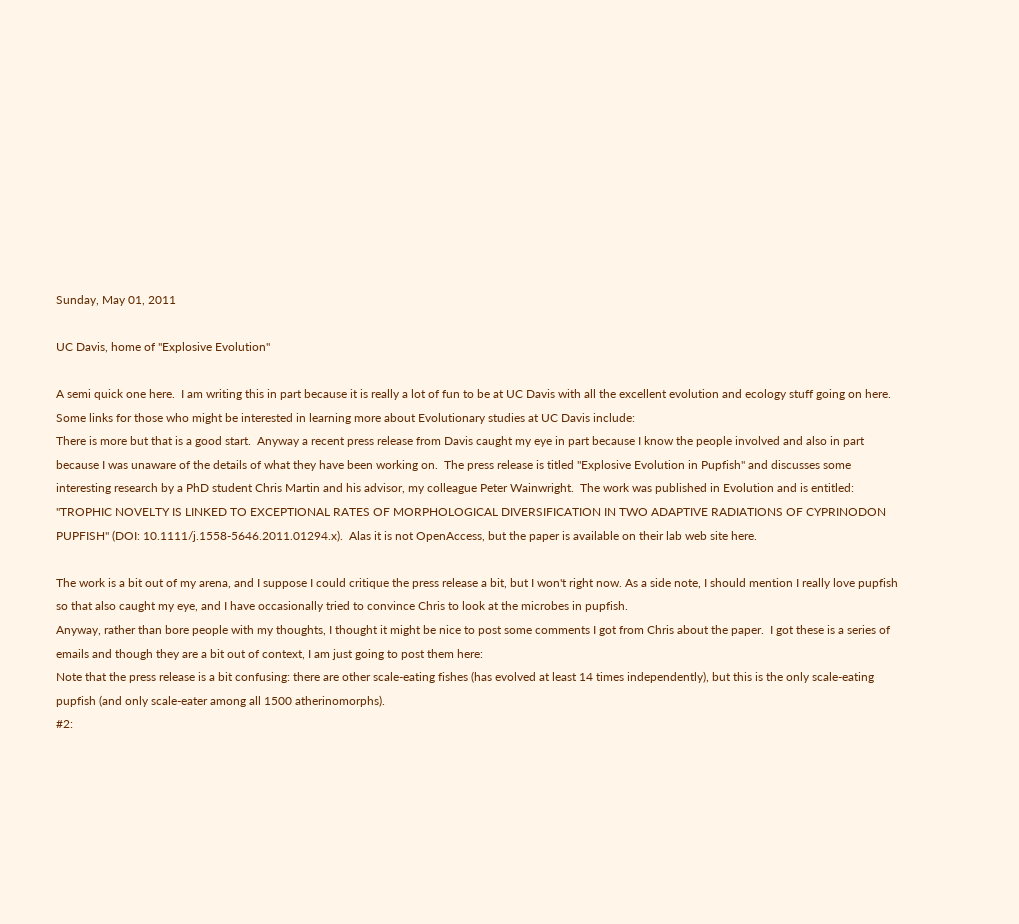Sunday, May 01, 2011

UC Davis, home of "Explosive Evolution"

A semi quick one here.  I am writing this in part because it is really a lot of fun to be at UC Davis with all the excellent evolution and ecology stuff going on here.  Some links for those who might be interested in learning more about Evolutionary studies at UC Davis include:
There is more but that is a good start.  Anyway a recent press release from Davis caught my eye in part because I know the people involved and also in part because I was unaware of the details of what they have been working on.  The press release is titled "Explosive Evolution in Pupfish" and discusses some interesting research by a PhD student Chris Martin and his advisor, my colleague Peter Wainwright.  The work was published in Evolution and is entitled: "TROPHIC NOVELTY IS LINKED TO EXCEPTIONAL RATES OF MORPHOLOGICAL DIVERSIFICATION IN TWO ADAPTIVE RADIATIONS OF CYPRINODON PUPFISH" (DOI: 10.1111/j.1558-5646.2011.01294.x).  Alas it is not OpenAccess, but the paper is available on their lab web site here.

The work is a bit out of my arena, and I suppose I could critique the press release a bit, but I won't right now. As a side note, I should mention I really love pupfish so that also caught my eye, and I have occasionally tried to convince Chris to look at the microbes in pupfish.
Anyway, rather than bore people with my thoughts, I thought it might be nice to post some comments I got from Chris about the paper.  I got these is a series of emails and though they are a bit out of context, I am just going to post them here:
Note that the press release is a bit confusing: there are other scale-eating fishes (has evolved at least 14 times independently), but this is the only scale-eating pupfish (and only scale-eater among all 1500 atherinomorphs).
#2: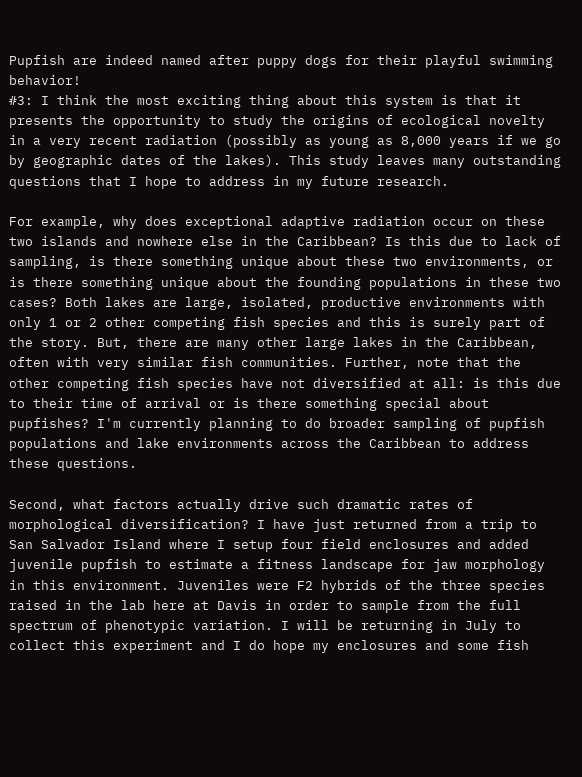Pupfish are indeed named after puppy dogs for their playful swimming behavior!
#3: I think the most exciting thing about this system is that it presents the opportunity to study the origins of ecological novelty in a very recent radiation (possibly as young as 8,000 years if we go by geographic dates of the lakes). This study leaves many outstanding questions that I hope to address in my future research.

For example, why does exceptional adaptive radiation occur on these two islands and nowhere else in the Caribbean? Is this due to lack of sampling, is there something unique about these two environments, or is there something unique about the founding populations in these two cases? Both lakes are large, isolated, productive environments with only 1 or 2 other competing fish species and this is surely part of the story. But, there are many other large lakes in the Caribbean, often with very similar fish communities. Further, note that the other competing fish species have not diversified at all: is this due to their time of arrival or is there something special about pupfishes? I'm currently planning to do broader sampling of pupfish populations and lake environments across the Caribbean to address these questions.

Second, what factors actually drive such dramatic rates of morphological diversification? I have just returned from a trip to San Salvador Island where I setup four field enclosures and added juvenile pupfish to estimate a fitness landscape for jaw morphology in this environment. Juveniles were F2 hybrids of the three species raised in the lab here at Davis in order to sample from the full spectrum of phenotypic variation. I will be returning in July to collect this experiment and I do hope my enclosures and some fish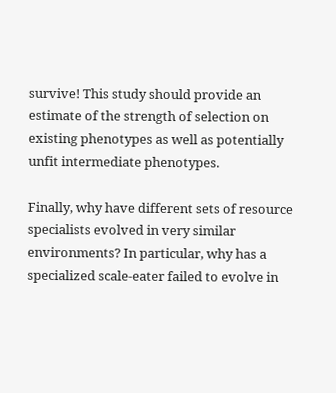survive! This study should provide an estimate of the strength of selection on existing phenotypes as well as potentially unfit intermediate phenotypes.

Finally, why have different sets of resource specialists evolved in very similar environments? In particular, why has a specialized scale-eater failed to evolve in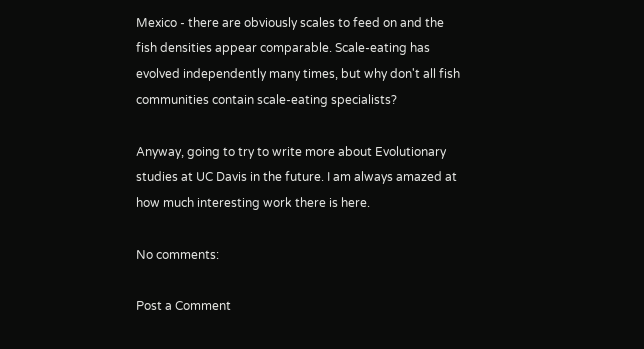Mexico - there are obviously scales to feed on and the fish densities appear comparable. Scale-eating has evolved independently many times, but why don't all fish communities contain scale-eating specialists?

Anyway, going to try to write more about Evolutionary studies at UC Davis in the future. I am always amazed at how much interesting work there is here.

No comments:

Post a Comment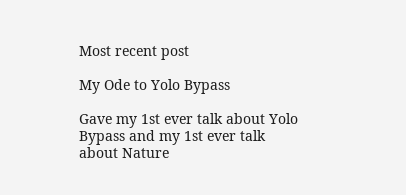Most recent post

My Ode to Yolo Bypass

Gave my 1st ever talk about Yolo Bypass and my 1st ever talk about Nature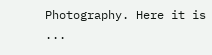Photography. Here it is ...